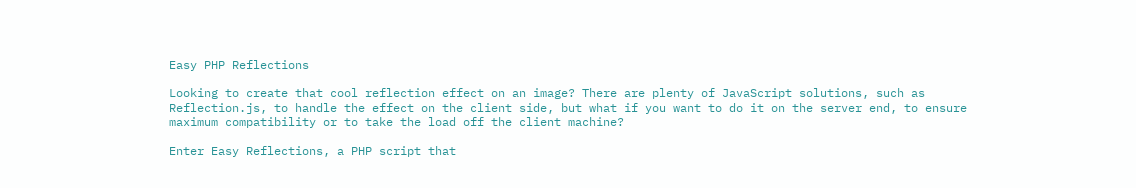Easy PHP Reflections

Looking to create that cool reflection effect on an image? There are plenty of JavaScript solutions, such as Reflection.js, to handle the effect on the client side, but what if you want to do it on the server end, to ensure maximum compatibility or to take the load off the client machine?

Enter Easy Reflections, a PHP script that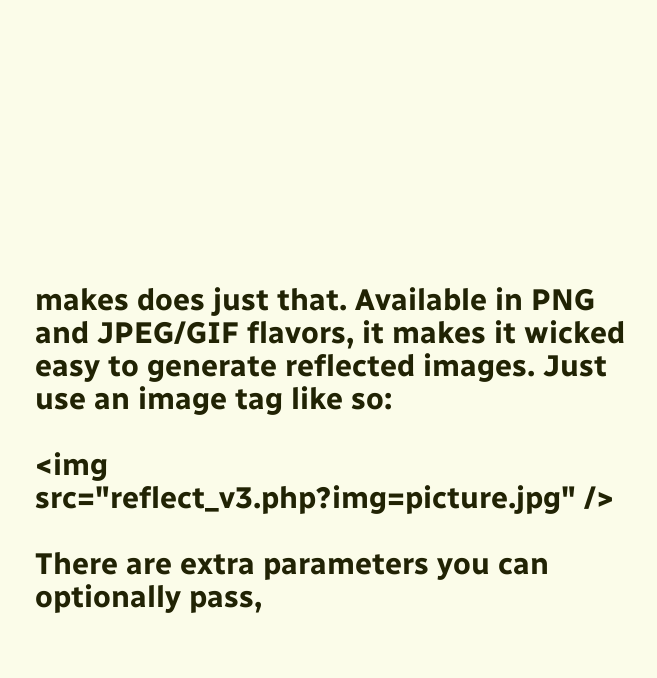makes does just that. Available in PNG and JPEG/GIF flavors, it makes it wicked easy to generate reflected images. Just use an image tag like so:

<img src="reflect_v3.php?img=picture.jpg" />

There are extra parameters you can optionally pass,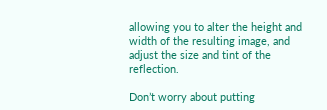allowing you to alter the height and width of the resulting image, and adjust the size and tint of the reflection.

Don’t worry about putting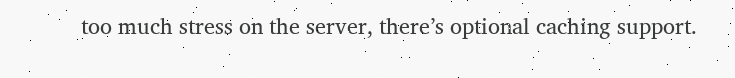too much stress on the server, there’s optional caching support.